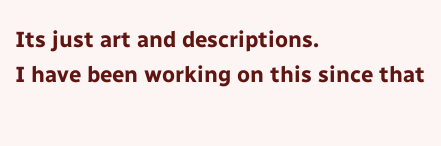Its just art and descriptions.
I have been working on this since that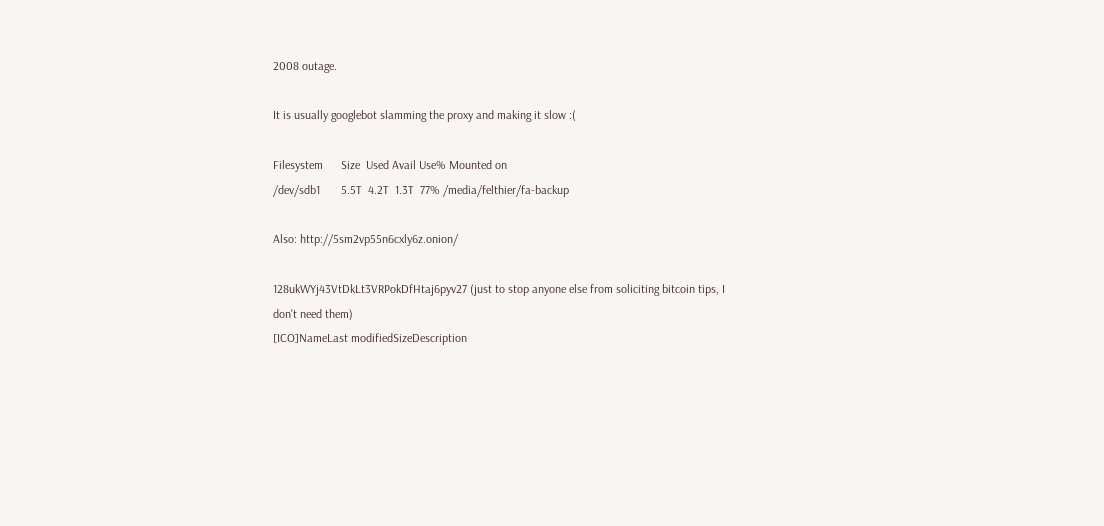2008 outage.

It is usually googlebot slamming the proxy and making it slow :(

Filesystem      Size  Used Avail Use% Mounted on
/dev/sdb1       5.5T  4.2T  1.3T  77% /media/felthier/fa-backup

Also: http://5sm2vp55n6cxly6z.onion/

128ukWYj43VtDkLt3VRPokDfHtaj6pyv27 (just to stop anyone else from soliciting bitcoin tips, I don't need them)
[ICO]NameLast modifiedSizeDescription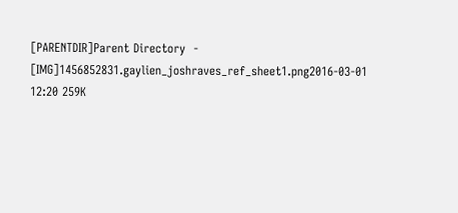[PARENTDIR]Parent Directory  -
[IMG]1456852831.gaylien_joshraves_ref_sheet1.png2016-03-01 12:20 259K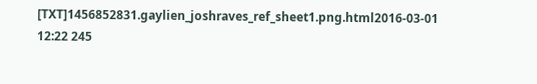[TXT]1456852831.gaylien_joshraves_ref_sheet1.png.html2016-03-01 12:22 245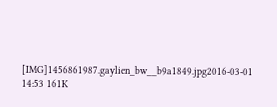[IMG]1456861987.gaylien_bw__b9a1849.jpg2016-03-01 14:53 161K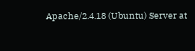Apache/2.4.18 (Ubuntu) Server at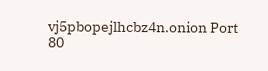vj5pbopejlhcbz4n.onion Port 80